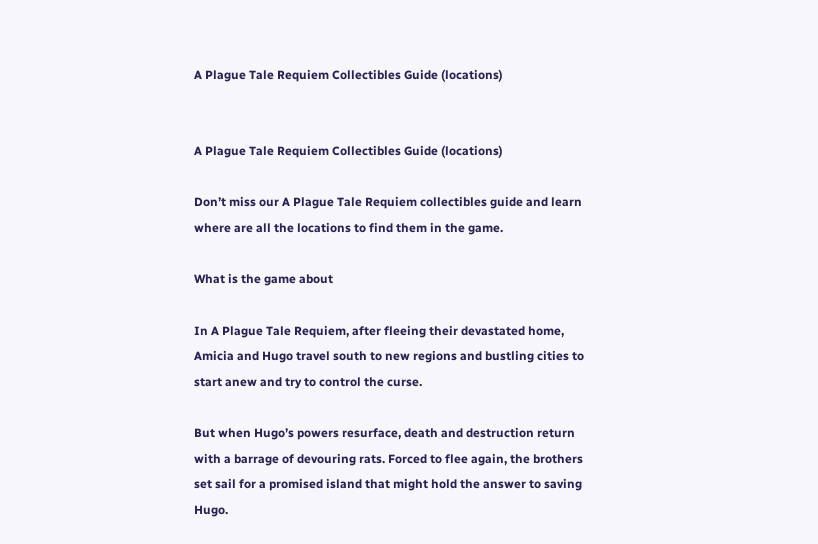A Plague Tale Requiem Collectibles Guide (locations)


A Plague Tale Requiem Collectibles Guide (locations)

Don’t miss our A Plague Tale Requiem collectibles guide and learn where are all the locations to find them in the game.

What is the game about

In A Plague Tale Requiem, after fleeing their devastated home, Amicia and Hugo travel south to new regions and bustling cities to start anew and try to control the curse.

But when Hugo’s powers resurface, death and destruction return with a barrage of devouring rats. Forced to flee again, the brothers set sail for a promised island that might hold the answer to saving Hugo.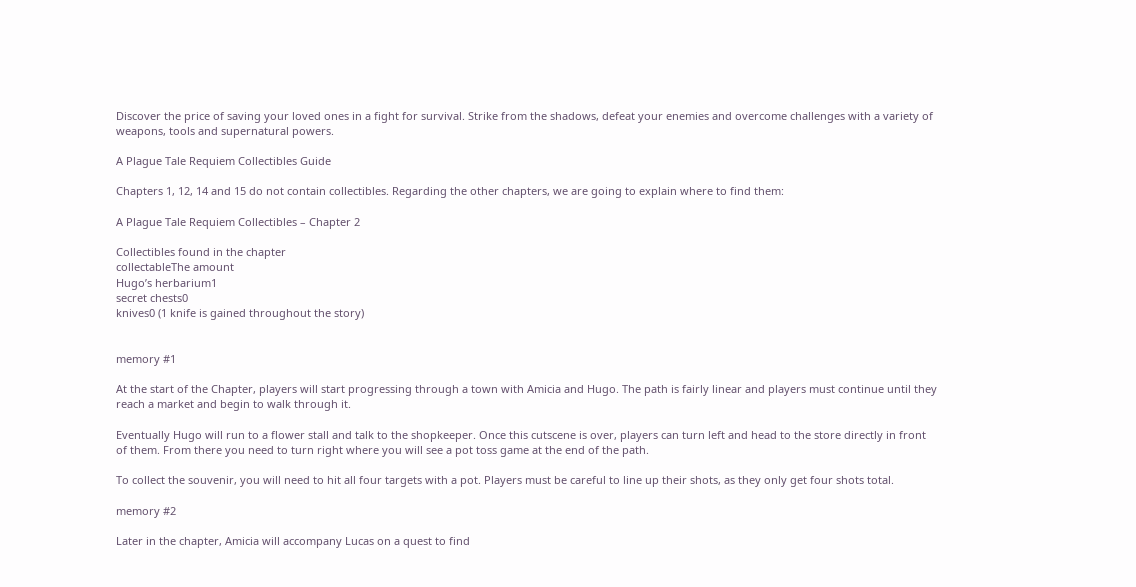Discover the price of saving your loved ones in a fight for survival. Strike from the shadows, defeat your enemies and overcome challenges with a variety of weapons, tools and supernatural powers.

A Plague Tale Requiem Collectibles Guide

Chapters 1, 12, 14 and 15 do not contain collectibles. Regarding the other chapters, we are going to explain where to find them:

A Plague Tale Requiem Collectibles – Chapter 2

Collectibles found in the chapter
collectableThe amount
Hugo’s herbarium1
secret chests0
knives0 (1 knife is gained throughout the story)


memory #1

At the start of the Chapter, players will start progressing through a town with Amicia and Hugo. The path is fairly linear and players must continue until they reach a market and begin to walk through it.

Eventually Hugo will run to a flower stall and talk to the shopkeeper. Once this cutscene is over, players can turn left and head to the store directly in front of them. From there you need to turn right where you will see a pot toss game at the end of the path.

To collect the souvenir, you will need to hit all four targets with a pot. Players must be careful to line up their shots, as they only get four shots total.

memory #2

Later in the chapter, Amicia will accompany Lucas on a quest to find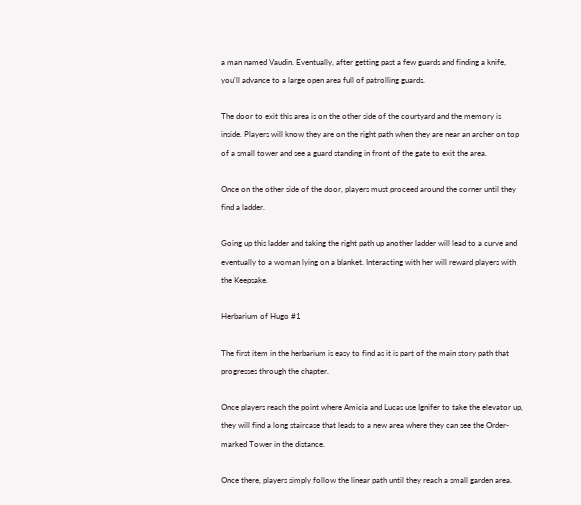a man named Vaudin. Eventually, after getting past a few guards and finding a knife, you’ll advance to a large open area full of patrolling guards.

The door to exit this area is on the other side of the courtyard and the memory is inside. Players will know they are on the right path when they are near an archer on top of a small tower and see a guard standing in front of the gate to exit the area.

Once on the other side of the door, players must proceed around the corner until they find a ladder.

Going up this ladder and taking the right path up another ladder will lead to a curve and eventually to a woman lying on a blanket. Interacting with her will reward players with the Keepsake.

Herbarium of Hugo #1

The first item in the herbarium is easy to find as it is part of the main story path that progresses through the chapter.

Once players reach the point where Amicia and Lucas use Ignifer to take the elevator up, they will find a long staircase that leads to a new area where they can see the Order-marked Tower in the distance.

Once there, players simply follow the linear path until they reach a small garden area.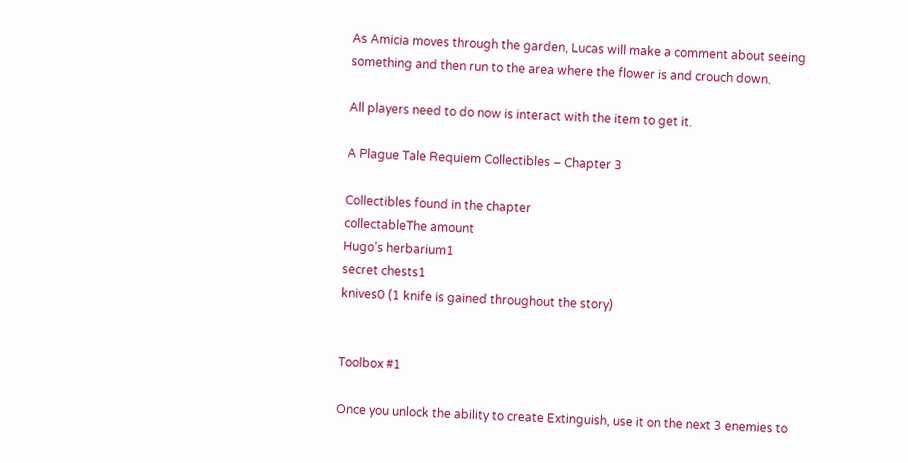As Amicia moves through the garden, Lucas will make a comment about seeing something and then run to the area where the flower is and crouch down.

All players need to do now is interact with the item to get it.

A Plague Tale Requiem Collectibles – Chapter 3

Collectibles found in the chapter
collectableThe amount
Hugo’s herbarium1
secret chests1
knives0 (1 knife is gained throughout the story)


Toolbox #1

Once you unlock the ability to create Extinguish, use it on the next 3 enemies to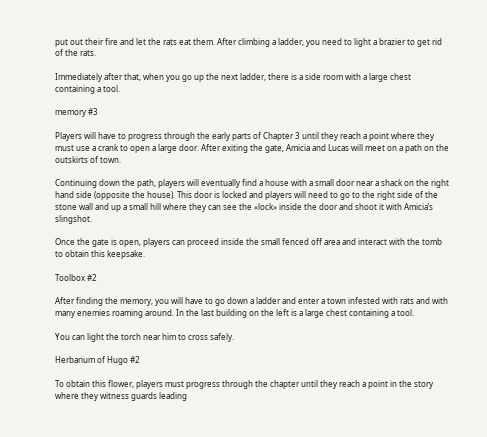put out their fire and let the rats eat them. After climbing a ladder, you need to light a brazier to get rid of the rats.

Immediately after that, when you go up the next ladder, there is a side room with a large chest containing a tool.

memory #3

Players will have to progress through the early parts of Chapter 3 until they reach a point where they must use a crank to open a large door. After exiting the gate, Amicia and Lucas will meet on a path on the outskirts of town.

Continuing down the path, players will eventually find a house with a small door near a shack on the right hand side (opposite the house). This door is locked and players will need to go to the right side of the stone wall and up a small hill where they can see the «lock» inside the door and shoot it with Amicia’s slingshot.

Once the gate is open, players can proceed inside the small fenced off area and interact with the tomb to obtain this keepsake.

Toolbox #2

After finding the memory, you will have to go down a ladder and enter a town infested with rats and with many enemies roaming around. In the last building on the left is a large chest containing a tool.

You can light the torch near him to cross safely.

Herbarium of Hugo #2

To obtain this flower, players must progress through the chapter until they reach a point in the story where they witness guards leading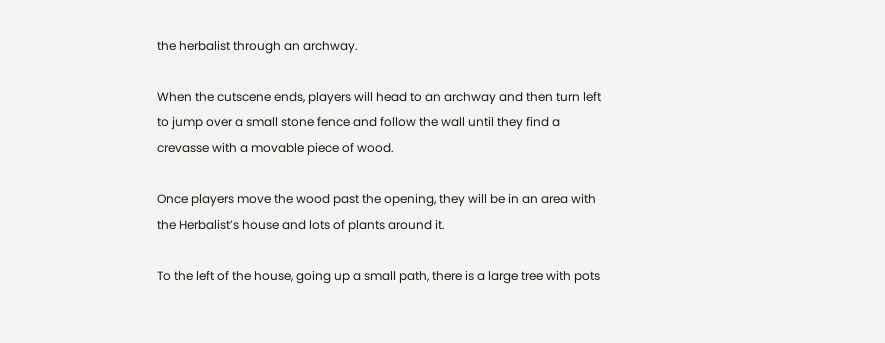the herbalist through an archway.

When the cutscene ends, players will head to an archway and then turn left to jump over a small stone fence and follow the wall until they find a crevasse with a movable piece of wood.

Once players move the wood past the opening, they will be in an area with the Herbalist’s house and lots of plants around it.

To the left of the house, going up a small path, there is a large tree with pots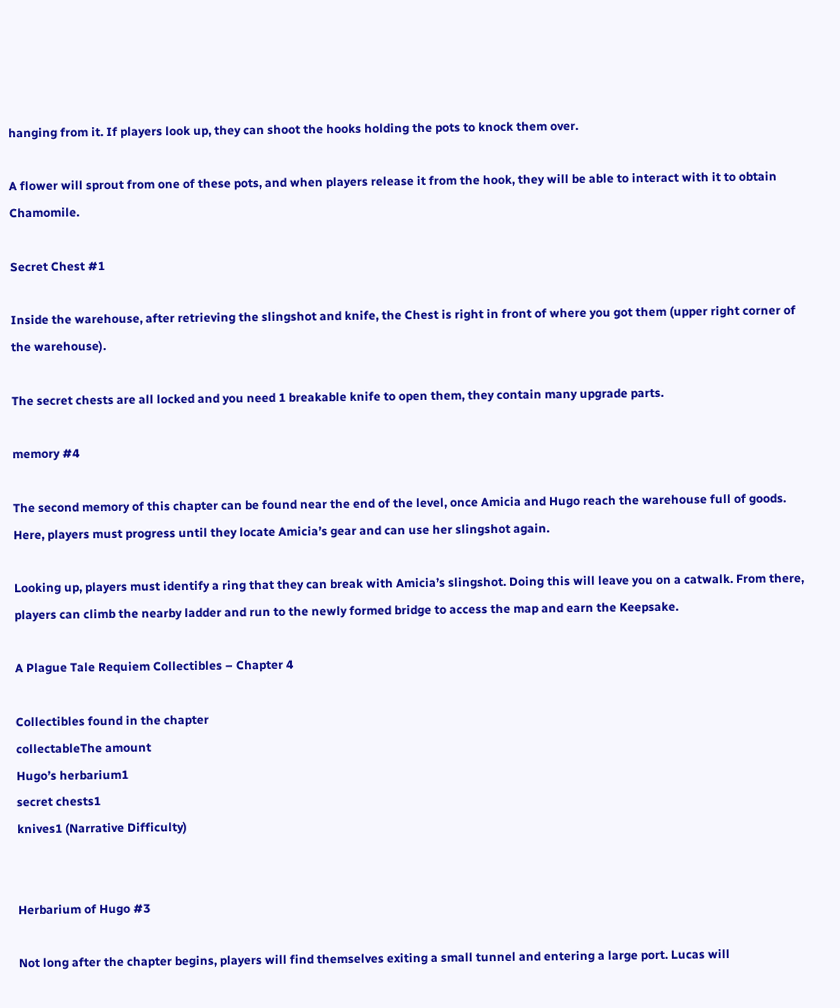hanging from it. If players look up, they can shoot the hooks holding the pots to knock them over.

A flower will sprout from one of these pots, and when players release it from the hook, they will be able to interact with it to obtain Chamomile.

Secret Chest #1

Inside the warehouse, after retrieving the slingshot and knife, the Chest is right in front of where you got them (upper right corner of the warehouse).

The secret chests are all locked and you need 1 breakable knife to open them, they contain many upgrade parts.

memory #4

The second memory of this chapter can be found near the end of the level, once Amicia and Hugo reach the warehouse full of goods. Here, players must progress until they locate Amicia’s gear and can use her slingshot again.

Looking up, players must identify a ring that they can break with Amicia’s slingshot. Doing this will leave you on a catwalk. From there, players can climb the nearby ladder and run to the newly formed bridge to access the map and earn the Keepsake.

A Plague Tale Requiem Collectibles – Chapter 4

Collectibles found in the chapter
collectableThe amount
Hugo’s herbarium1
secret chests1
knives1 (Narrative Difficulty)


Herbarium of Hugo #3

Not long after the chapter begins, players will find themselves exiting a small tunnel and entering a large port. Lucas will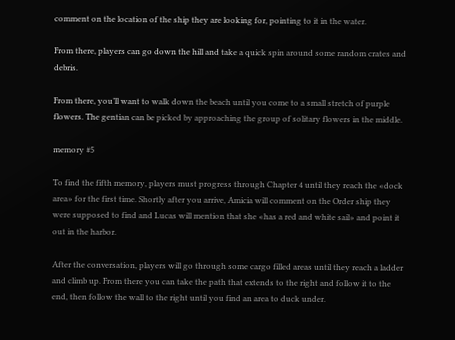comment on the location of the ship they are looking for, pointing to it in the water.

From there, players can go down the hill and take a quick spin around some random crates and debris.

From there, you’ll want to walk down the beach until you come to a small stretch of purple flowers. The gentian can be picked by approaching the group of solitary flowers in the middle.

memory #5

To find the fifth memory, players must progress through Chapter 4 until they reach the «dock area» for the first time. Shortly after you arrive, Amicia will comment on the Order ship they were supposed to find and Lucas will mention that she «has a red and white sail» and point it out in the harbor.

After the conversation, players will go through some cargo filled areas until they reach a ladder and climb up. From there you can take the path that extends to the right and follow it to the end, then follow the wall to the right until you find an area to duck under.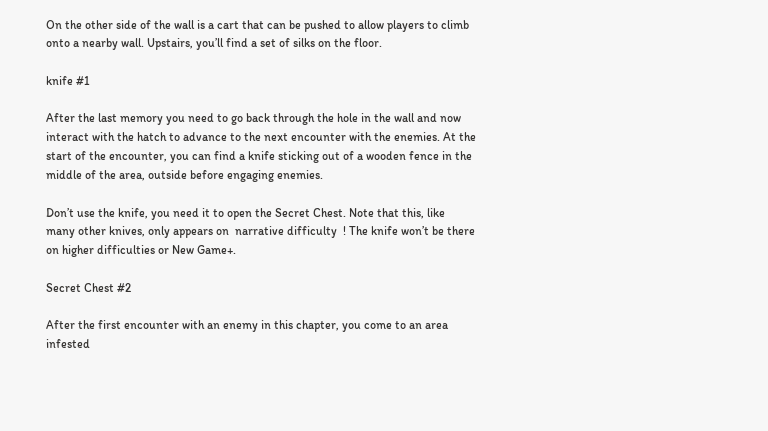On the other side of the wall is a cart that can be pushed to allow players to climb onto a nearby wall. Upstairs, you’ll find a set of silks on the floor.

knife #1

After the last memory you need to go back through the hole in the wall and now interact with the hatch to advance to the next encounter with the enemies. At the start of the encounter, you can find a knife sticking out of a wooden fence in the middle of the area, outside before engaging enemies.

Don’t use the knife, you need it to open the Secret Chest. Note that this, like many other knives, only appears on  narrative difficulty  ! The knife won’t be there on higher difficulties or New Game+.

Secret Chest #2

After the first encounter with an enemy in this chapter, you come to an area infested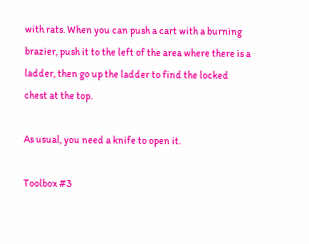with rats. When you can push a cart with a burning brazier, push it to the left of the area where there is a ladder, then go up the ladder to find the locked chest at the top.

As usual, you need a knife to open it.

Toolbox #3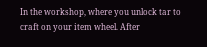In the workshop, where you unlock tar to craft on your item wheel. After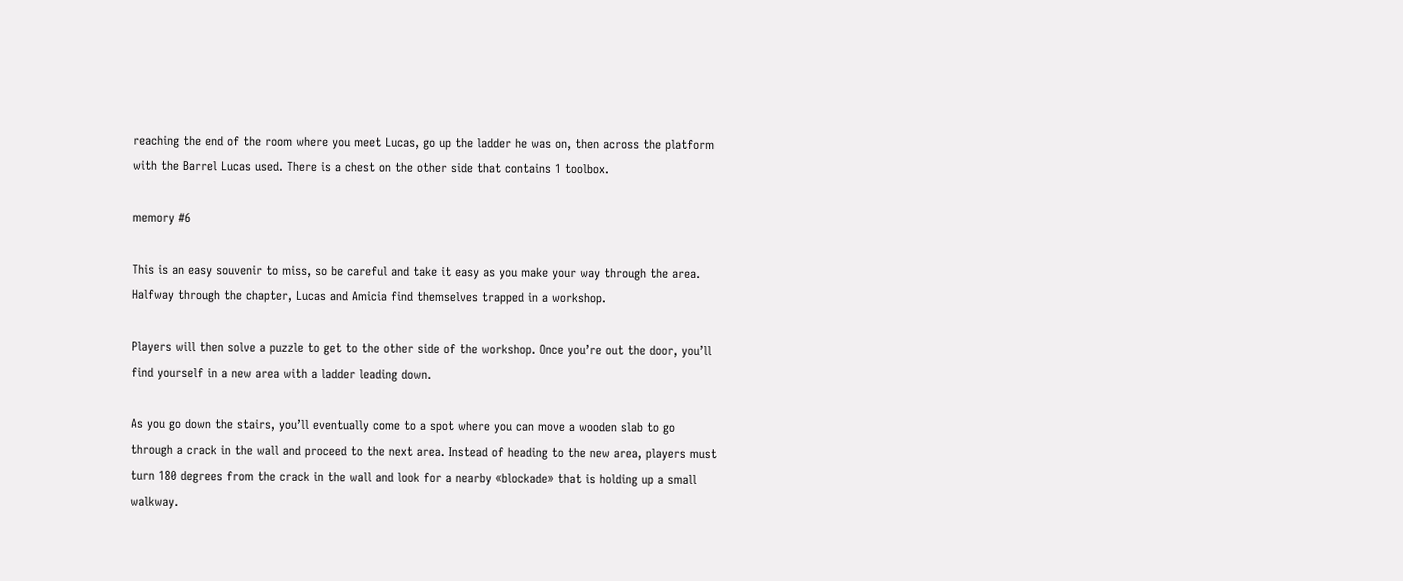reaching the end of the room where you meet Lucas, go up the ladder he was on, then across the platform with the Barrel Lucas used. There is a chest on the other side that contains 1 toolbox.

memory #6

This is an easy souvenir to miss, so be careful and take it easy as you make your way through the area. Halfway through the chapter, Lucas and Amicia find themselves trapped in a workshop.

Players will then solve a puzzle to get to the other side of the workshop. Once you’re out the door, you’ll find yourself in a new area with a ladder leading down.

As you go down the stairs, you’ll eventually come to a spot where you can move a wooden slab to go through a crack in the wall and proceed to the next area. Instead of heading to the new area, players must turn 180 degrees from the crack in the wall and look for a nearby «blockade» that is holding up a small walkway.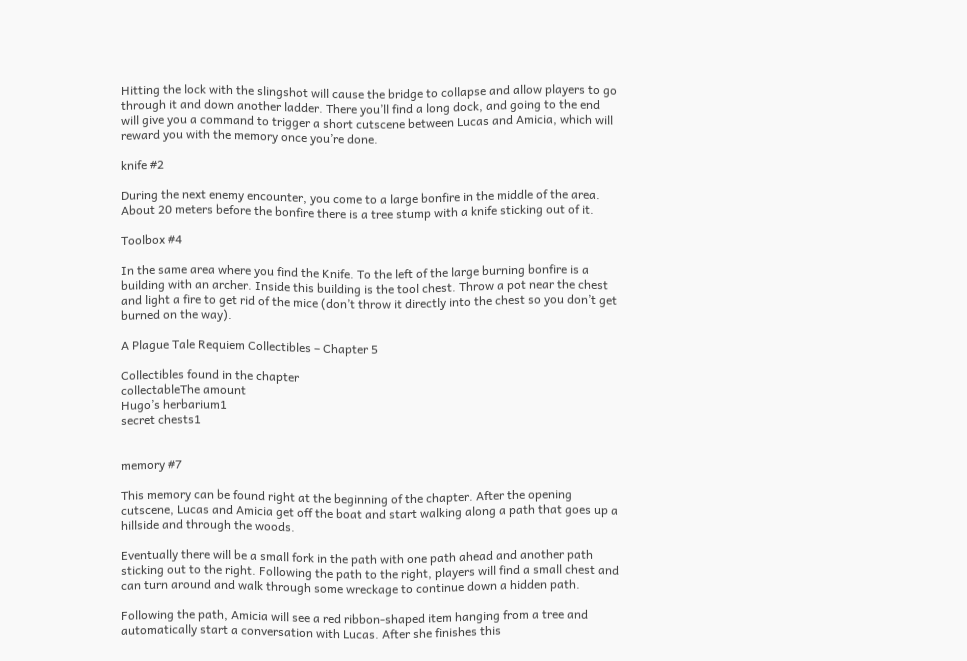Hitting the lock with the slingshot will cause the bridge to collapse and allow players to go through it and down another ladder. There you’ll find a long dock, and going to the end will give you a command to trigger a short cutscene between Lucas and Amicia, which will reward you with the memory once you’re done.

knife #2

During the next enemy encounter, you come to a large bonfire in the middle of the area. About 20 meters before the bonfire there is a tree stump with a knife sticking out of it.

Toolbox #4

In the same area where you find the Knife. To the left of the large burning bonfire is a building with an archer. Inside this building is the tool chest. Throw a pot near the chest and light a fire to get rid of the mice (don’t throw it directly into the chest so you don’t get burned on the way).

A Plague Tale Requiem Collectibles – Chapter 5

Collectibles found in the chapter
collectableThe amount
Hugo’s herbarium1
secret chests1


memory #7

This memory can be found right at the beginning of the chapter. After the opening cutscene, Lucas and Amicia get off the boat and start walking along a path that goes up a hillside and through the woods.

Eventually there will be a small fork in the path with one path ahead and another path sticking out to the right. Following the path to the right, players will find a small chest and can turn around and walk through some wreckage to continue down a hidden path.

Following the path, Amicia will see a red ribbon-shaped item hanging from a tree and automatically start a conversation with Lucas. After she finishes this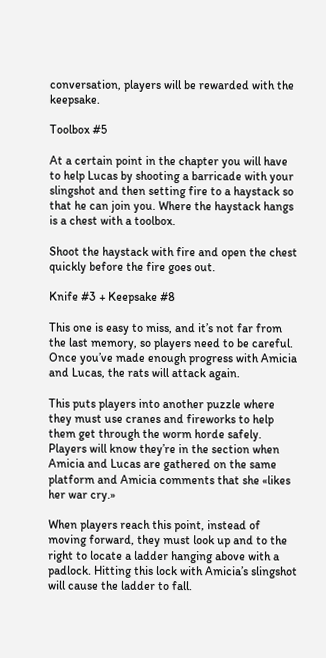conversation, players will be rewarded with the keepsake.

Toolbox #5

At a certain point in the chapter you will have to help Lucas by shooting a barricade with your slingshot and then setting fire to a haystack so that he can join you. Where the haystack hangs is a chest with a toolbox.

Shoot the haystack with fire and open the chest quickly before the fire goes out.

Knife #3 + Keepsake #8

This one is easy to miss, and it’s not far from the last memory, so players need to be careful. Once you’ve made enough progress with Amicia and Lucas, the rats will attack again.

This puts players into another puzzle where they must use cranes and fireworks to help them get through the worm horde safely. Players will know they’re in the section when Amicia and Lucas are gathered on the same platform and Amicia comments that she «likes her war cry.»

When players reach this point, instead of moving forward, they must look up and to the right to locate a ladder hanging above with a padlock. Hitting this lock with Amicia’s slingshot will cause the ladder to fall.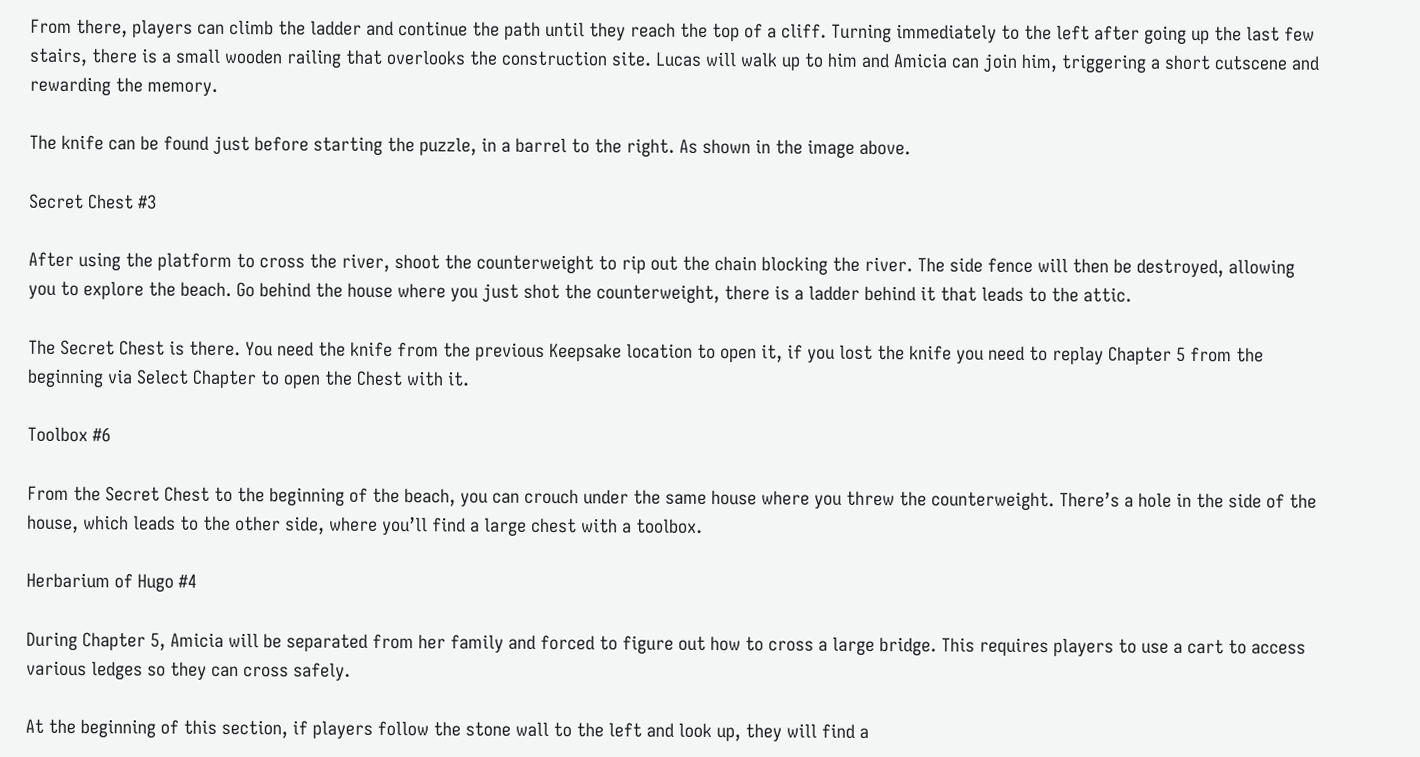From there, players can climb the ladder and continue the path until they reach the top of a cliff. Turning immediately to the left after going up the last few stairs, there is a small wooden railing that overlooks the construction site. Lucas will walk up to him and Amicia can join him, triggering a short cutscene and rewarding the memory.

The knife can be found just before starting the puzzle, in a barrel to the right. As shown in the image above.

Secret Chest #3

After using the platform to cross the river, shoot the counterweight to rip out the chain blocking the river. The side fence will then be destroyed, allowing you to explore the beach. Go behind the house where you just shot the counterweight, there is a ladder behind it that leads to the attic.

The Secret Chest is there. You need the knife from the previous Keepsake location to open it, if you lost the knife you need to replay Chapter 5 from the beginning via Select Chapter to open the Chest with it.

Toolbox #6

From the Secret Chest to the beginning of the beach, you can crouch under the same house where you threw the counterweight. There’s a hole in the side of the house, which leads to the other side, where you’ll find a large chest with a toolbox.

Herbarium of Hugo #4

During Chapter 5, Amicia will be separated from her family and forced to figure out how to cross a large bridge. This requires players to use a cart to access various ledges so they can cross safely.

At the beginning of this section, if players follow the stone wall to the left and look up, they will find a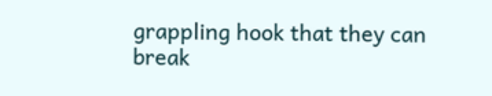grappling hook that they can break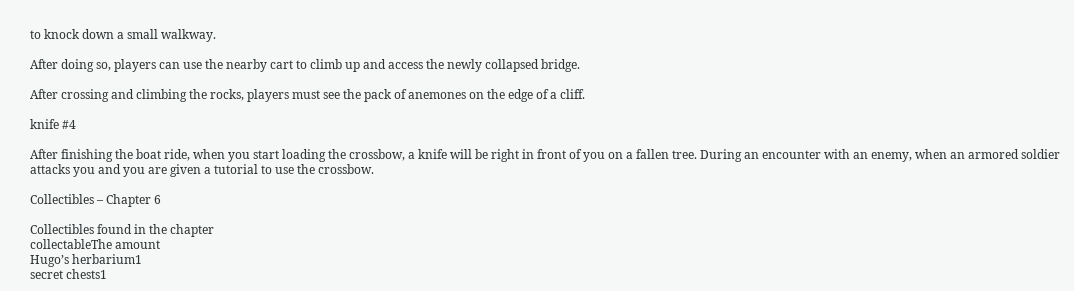to knock down a small walkway.

After doing so, players can use the nearby cart to climb up and access the newly collapsed bridge.

After crossing and climbing the rocks, players must see the pack of anemones on the edge of a cliff.

knife #4

After finishing the boat ride, when you start loading the crossbow, a knife will be right in front of you on a fallen tree. During an encounter with an enemy, when an armored soldier attacks you and you are given a tutorial to use the crossbow.

Collectibles – Chapter 6

Collectibles found in the chapter
collectableThe amount
Hugo’s herbarium1
secret chests1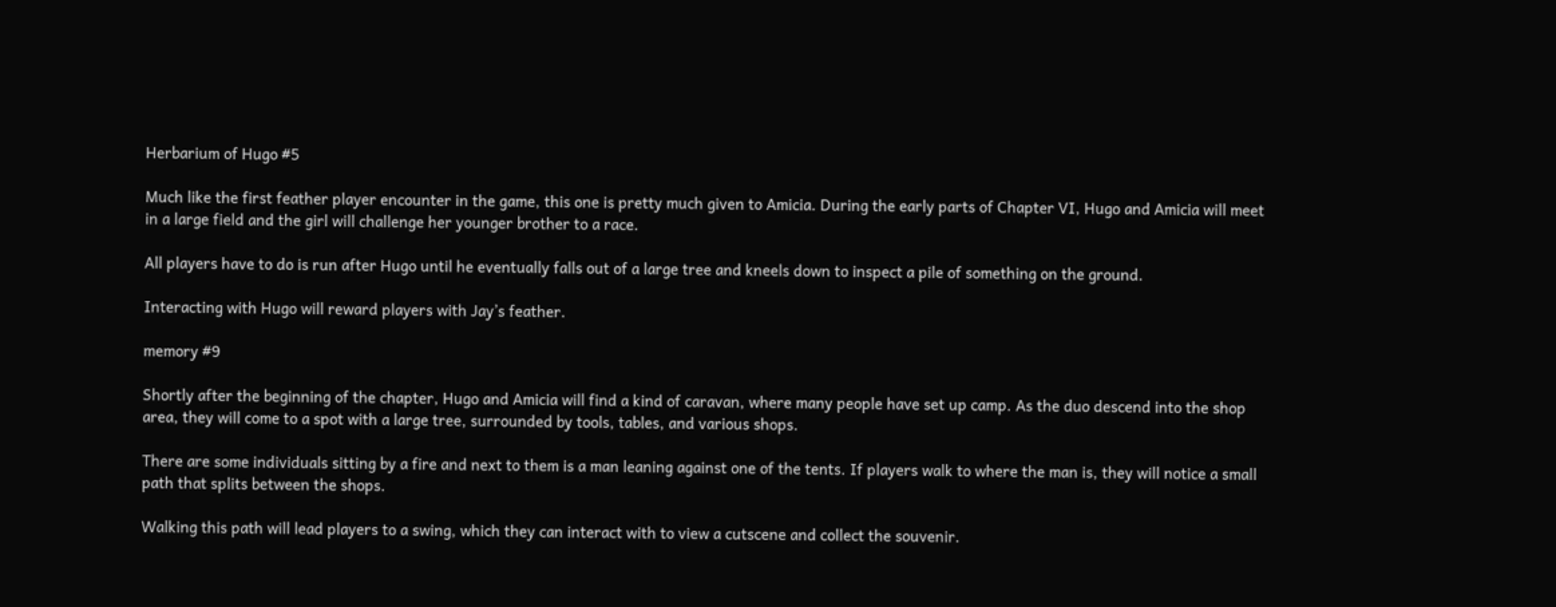Herbarium of Hugo #5

Much like the first feather player encounter in the game, this one is pretty much given to Amicia. During the early parts of Chapter VI, Hugo and Amicia will meet in a large field and the girl will challenge her younger brother to a race.

All players have to do is run after Hugo until he eventually falls out of a large tree and kneels down to inspect a pile of something on the ground.

Interacting with Hugo will reward players with Jay’s feather.

memory #9

Shortly after the beginning of the chapter, Hugo and Amicia will find a kind of caravan, where many people have set up camp. As the duo descend into the shop area, they will come to a spot with a large tree, surrounded by tools, tables, and various shops.

There are some individuals sitting by a fire and next to them is a man leaning against one of the tents. If players walk to where the man is, they will notice a small path that splits between the shops.

Walking this path will lead players to a swing, which they can interact with to view a cutscene and collect the souvenir.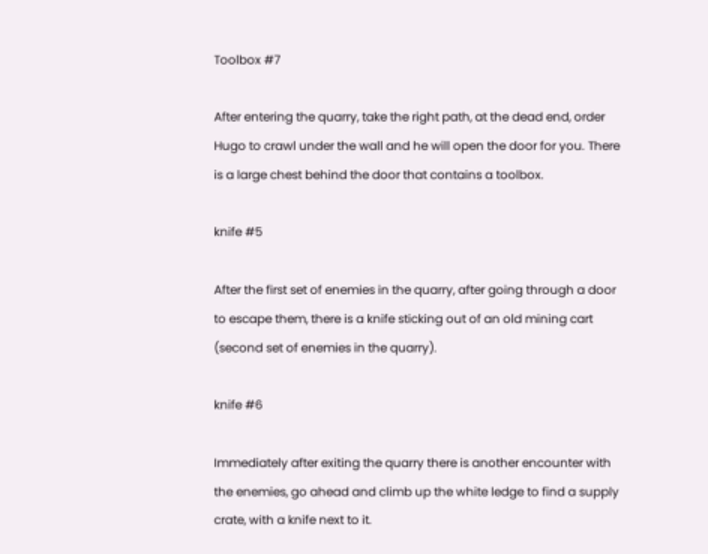Toolbox #7

After entering the quarry, take the right path, at the dead end, order Hugo to crawl under the wall and he will open the door for you. There is a large chest behind the door that contains a toolbox.

knife #5

After the first set of enemies in the quarry, after going through a door to escape them, there is a knife sticking out of an old mining cart (second set of enemies in the quarry).

knife #6

Immediately after exiting the quarry there is another encounter with the enemies, go ahead and climb up the white ledge to find a supply crate, with a knife next to it.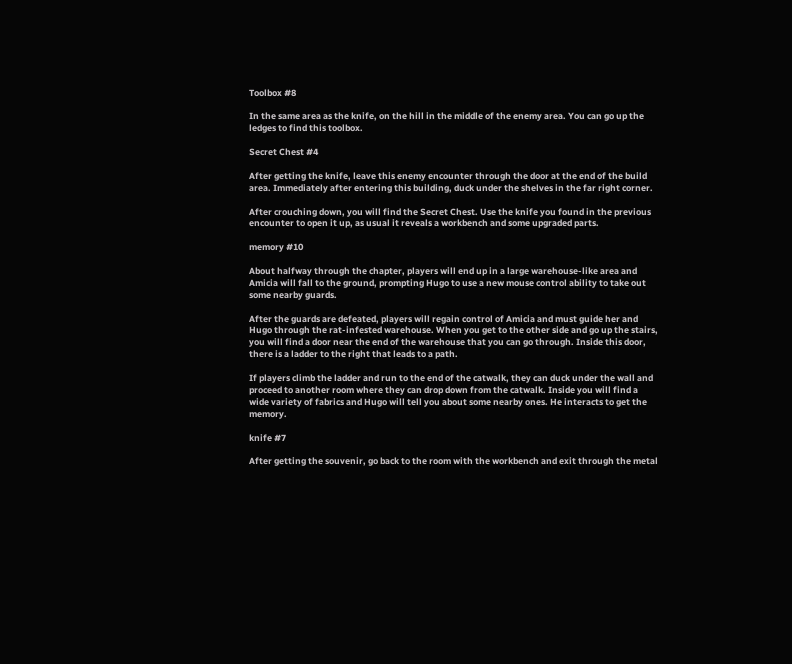Toolbox #8

In the same area as the knife, on the hill in the middle of the enemy area. You can go up the ledges to find this toolbox.

Secret Chest #4

After getting the knife, leave this enemy encounter through the door at the end of the build area. Immediately after entering this building, duck under the shelves in the far right corner.

After crouching down, you will find the Secret Chest. Use the knife you found in the previous encounter to open it up, as usual it reveals a workbench and some upgraded parts.

memory #10

About halfway through the chapter, players will end up in a large warehouse-like area and Amicia will fall to the ground, prompting Hugo to use a new mouse control ability to take out some nearby guards.

After the guards are defeated, players will regain control of Amicia and must guide her and Hugo through the rat-infested warehouse. When you get to the other side and go up the stairs, you will find a door near the end of the warehouse that you can go through. Inside this door, there is a ladder to the right that leads to a path.

If players climb the ladder and run to the end of the catwalk, they can duck under the wall and proceed to another room where they can drop down from the catwalk. Inside you will find a wide variety of fabrics and Hugo will tell you about some nearby ones. He interacts to get the memory.

knife #7

After getting the souvenir, go back to the room with the workbench and exit through the metal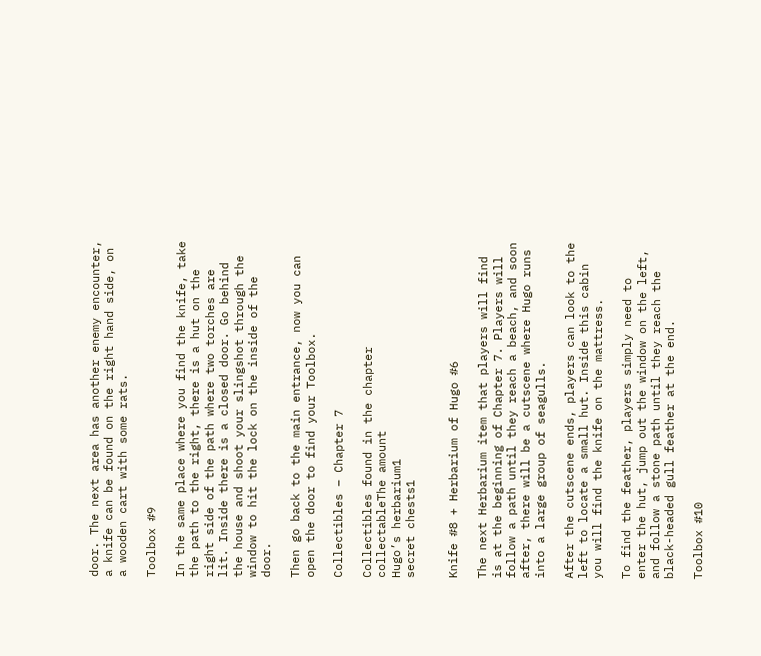door. The next area has another enemy encounter, a knife can be found on the right hand side, on a wooden cart with some rats.

Toolbox #9

In the same place where you find the knife, take the path to the right, there is a hut on the right side of the path where two torches are lit. Inside there is a closed door. Go behind the house and shoot your slingshot through the window to hit the lock on the inside of the door.

Then go back to the main entrance, now you can open the door to find your Toolbox.

Collectibles – Chapter 7

Collectibles found in the chapter
collectableThe amount
Hugo’s herbarium1
secret chests1


Knife #8 + Herbarium of Hugo #6

The next Herbarium item that players will find is at the beginning of Chapter 7. Players will follow a path until they reach a beach, and soon after, there will be a cutscene where Hugo runs into a large group of seagulls.

After the cutscene ends, players can look to the left to locate a small hut. Inside this cabin you will find the knife on the mattress.

To find the feather, players simply need to enter the hut, jump out the window on the left, and follow a stone path until they reach the black-headed gull feather at the end.

Toolbox #10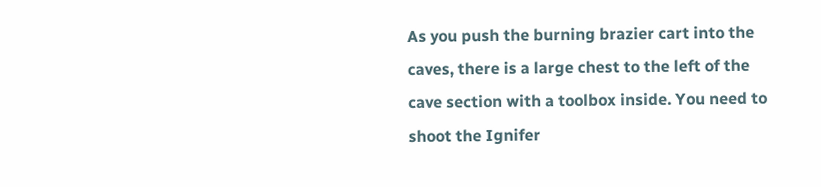As you push the burning brazier cart into the caves, there is a large chest to the left of the cave section with a toolbox inside. You need to shoot the Ignifer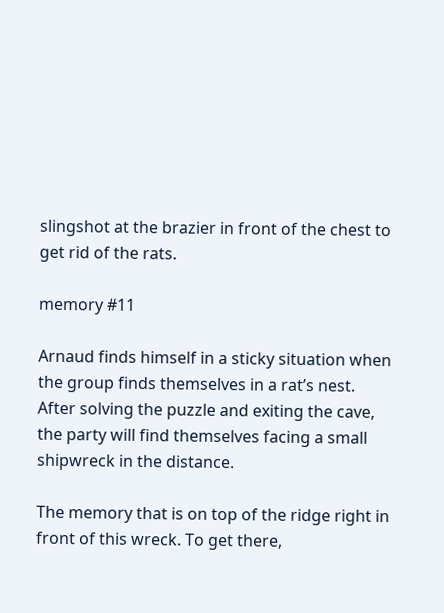slingshot at the brazier in front of the chest to get rid of the rats.

memory #11

Arnaud finds himself in a sticky situation when the group finds themselves in a rat’s nest. After solving the puzzle and exiting the cave, the party will find themselves facing a small shipwreck in the distance.

The memory that is on top of the ridge right in front of this wreck. To get there,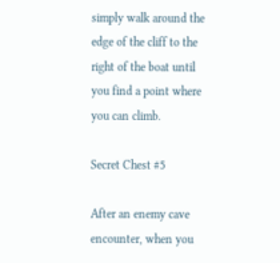simply walk around the edge of the cliff to the right of the boat until you find a point where you can climb.

Secret Chest #5

After an enemy cave encounter, when you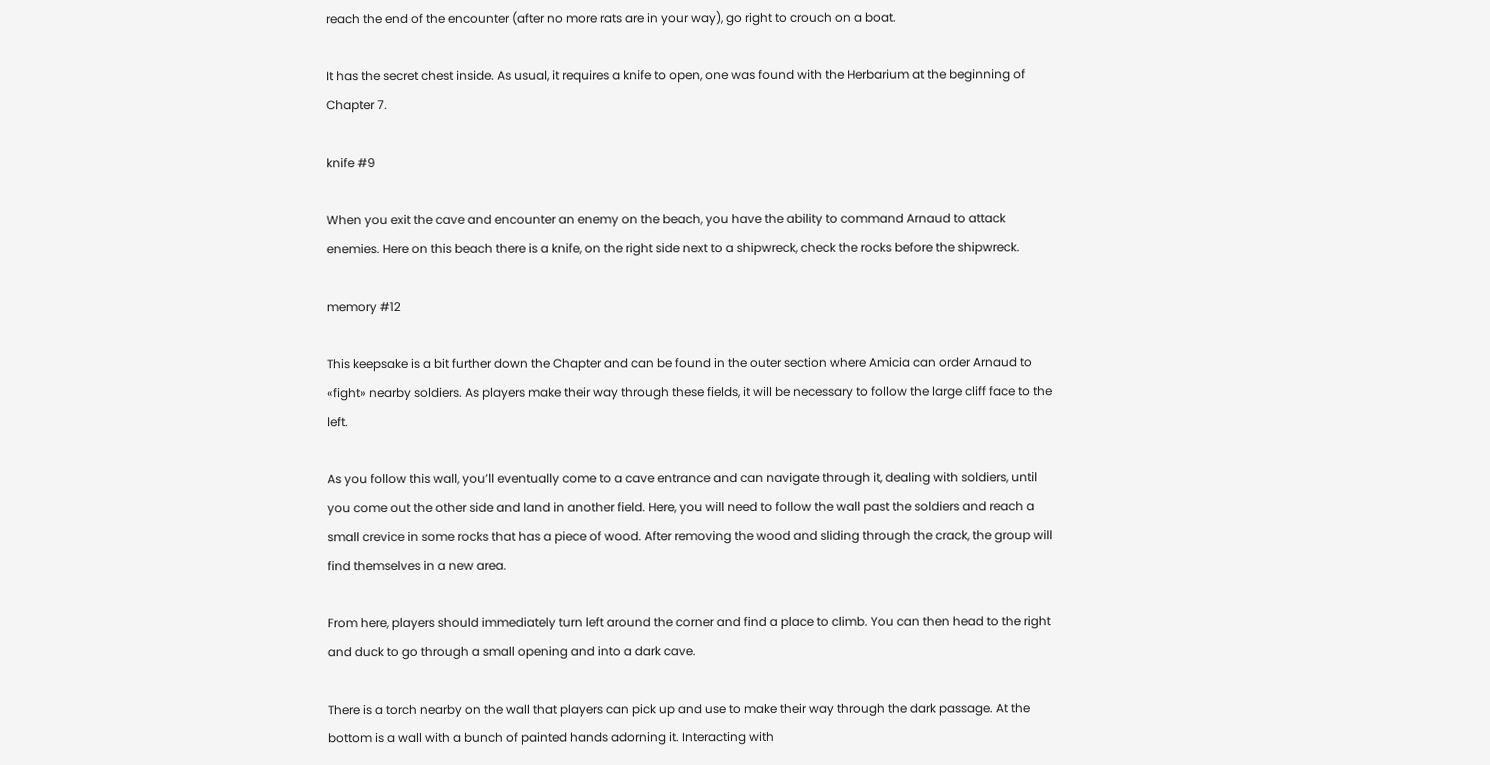reach the end of the encounter (after no more rats are in your way), go right to crouch on a boat.

It has the secret chest inside. As usual, it requires a knife to open, one was found with the Herbarium at the beginning of Chapter 7.

knife #9

When you exit the cave and encounter an enemy on the beach, you have the ability to command Arnaud to attack enemies. Here on this beach there is a knife, on the right side next to a shipwreck, check the rocks before the shipwreck.

memory #12

This keepsake is a bit further down the Chapter and can be found in the outer section where Amicia can order Arnaud to «fight» nearby soldiers. As players make their way through these fields, it will be necessary to follow the large cliff face to the left.

As you follow this wall, you’ll eventually come to a cave entrance and can navigate through it, dealing with soldiers, until you come out the other side and land in another field. Here, you will need to follow the wall past the soldiers and reach a small crevice in some rocks that has a piece of wood. After removing the wood and sliding through the crack, the group will find themselves in a new area.

From here, players should immediately turn left around the corner and find a place to climb. You can then head to the right and duck to go through a small opening and into a dark cave.

There is a torch nearby on the wall that players can pick up and use to make their way through the dark passage. At the bottom is a wall with a bunch of painted hands adorning it. Interacting with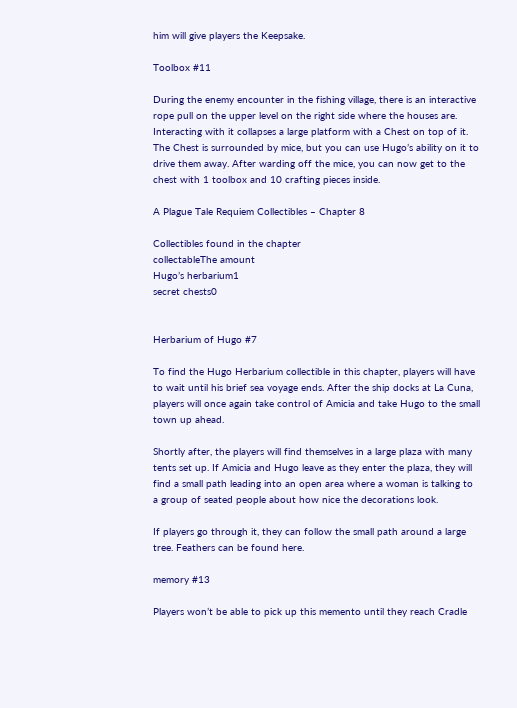him will give players the Keepsake.

Toolbox #11

During the enemy encounter in the fishing village, there is an interactive rope pull on the upper level on the right side where the houses are. Interacting with it collapses a large platform with a Chest on top of it. The Chest is surrounded by mice, but you can use Hugo’s ability on it to drive them away. After warding off the mice, you can now get to the chest with 1 toolbox and 10 crafting pieces inside.

A Plague Tale Requiem Collectibles – Chapter 8

Collectibles found in the chapter
collectableThe amount
Hugo’s herbarium1
secret chests0


Herbarium of Hugo #7

To find the Hugo Herbarium collectible in this chapter, players will have to wait until his brief sea voyage ends. After the ship docks at La Cuna, players will once again take control of Amicia and take Hugo to the small town up ahead.

Shortly after, the players will find themselves in a large plaza with many tents set up. If Amicia and Hugo leave as they enter the plaza, they will find a small path leading into an open area where a woman is talking to a group of seated people about how nice the decorations look.

If players go through it, they can follow the small path around a large tree. Feathers can be found here.

memory #13

Players won’t be able to pick up this memento until they reach Cradle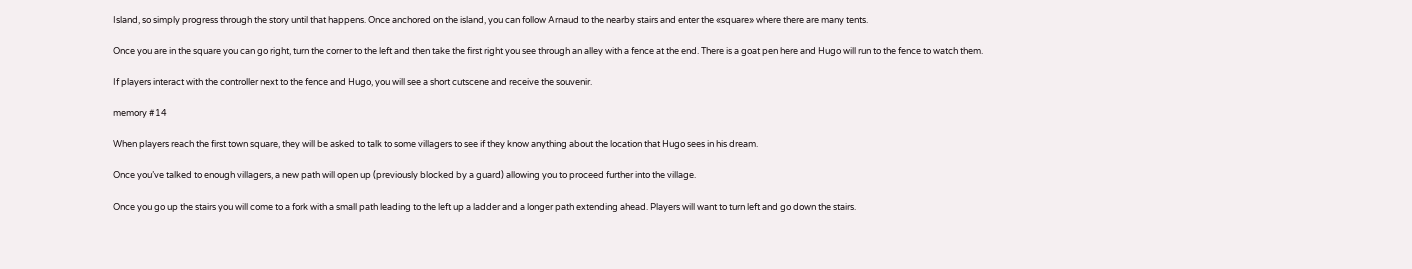Island, so simply progress through the story until that happens. Once anchored on the island, you can follow Arnaud to the nearby stairs and enter the «square» where there are many tents.

Once you are in the square you can go right, turn the corner to the left and then take the first right you see through an alley with a fence at the end. There is a goat pen here and Hugo will run to the fence to watch them.

If players interact with the controller next to the fence and Hugo, you will see a short cutscene and receive the souvenir.

memory #14

When players reach the first town square, they will be asked to talk to some villagers to see if they know anything about the location that Hugo sees in his dream.

Once you’ve talked to enough villagers, a new path will open up (previously blocked by a guard) allowing you to proceed further into the village.

Once you go up the stairs you will come to a fork with a small path leading to the left up a ladder and a longer path extending ahead. Players will want to turn left and go down the stairs.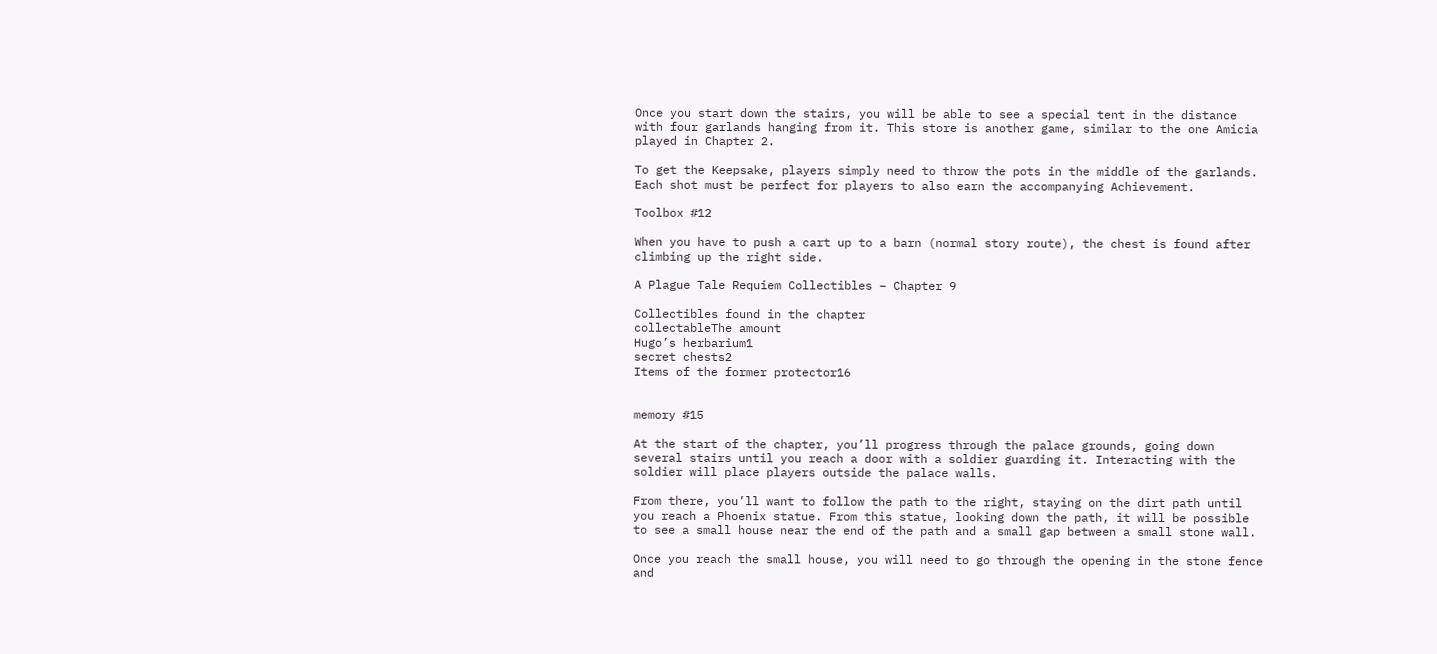Once you start down the stairs, you will be able to see a special tent in the distance with four garlands hanging from it. This store is another game, similar to the one Amicia played in Chapter 2.

To get the Keepsake, players simply need to throw the pots in the middle of the garlands. Each shot must be perfect for players to also earn the accompanying Achievement.

Toolbox #12

When you have to push a cart up to a barn (normal story route), the chest is found after climbing up the right side.

A Plague Tale Requiem Collectibles – Chapter 9

Collectibles found in the chapter
collectableThe amount
Hugo’s herbarium1
secret chests2
Items of the former protector16


memory #15

At the start of the chapter, you’ll progress through the palace grounds, going down several stairs until you reach a door with a soldier guarding it. Interacting with the soldier will place players outside the palace walls.

From there, you’ll want to follow the path to the right, staying on the dirt path until you reach a Phoenix statue. From this statue, looking down the path, it will be possible to see a small house near the end of the path and a small gap between a small stone wall.

Once you reach the small house, you will need to go through the opening in the stone fence and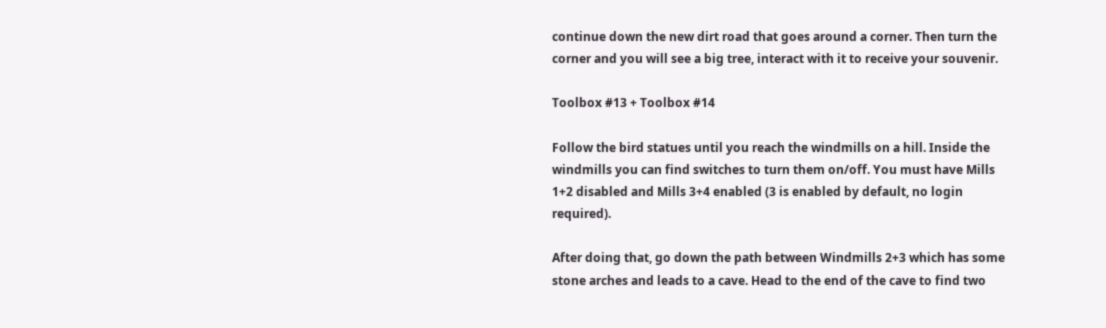continue down the new dirt road that goes around a corner. Then turn the corner and you will see a big tree, interact with it to receive your souvenir.

Toolbox #13 + Toolbox #14

Follow the bird statues until you reach the windmills on a hill. Inside the windmills you can find switches to turn them on/off. You must have Mills 1+2 disabled and Mills 3+4 enabled (3 is enabled by default, no login required).

After doing that, go down the path between Windmills 2+3 which has some stone arches and leads to a cave. Head to the end of the cave to find two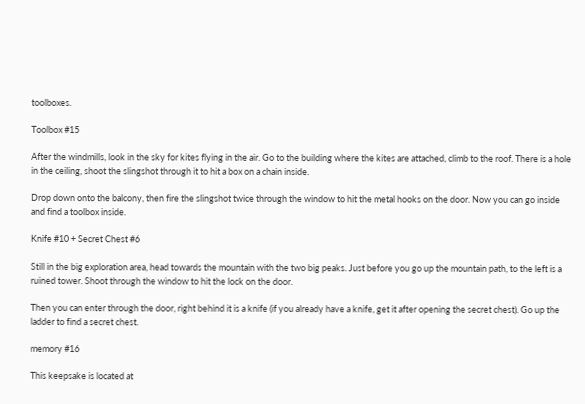toolboxes.

Toolbox #15

After the windmills, look in the sky for kites flying in the air. Go to the building where the kites are attached, climb to the roof. There is a hole in the ceiling, shoot the slingshot through it to hit a box on a chain inside.

Drop down onto the balcony, then fire the slingshot twice through the window to hit the metal hooks on the door. Now you can go inside and find a toolbox inside.

Knife #10 + Secret Chest #6

Still in the big exploration area, head towards the mountain with the two big peaks. Just before you go up the mountain path, to the left is a ruined tower. Shoot through the window to hit the lock on the door.

Then you can enter through the door, right behind it is a knife (if you already have a knife, get it after opening the secret chest). Go up the ladder to find a secret chest.

memory #16

This keepsake is located at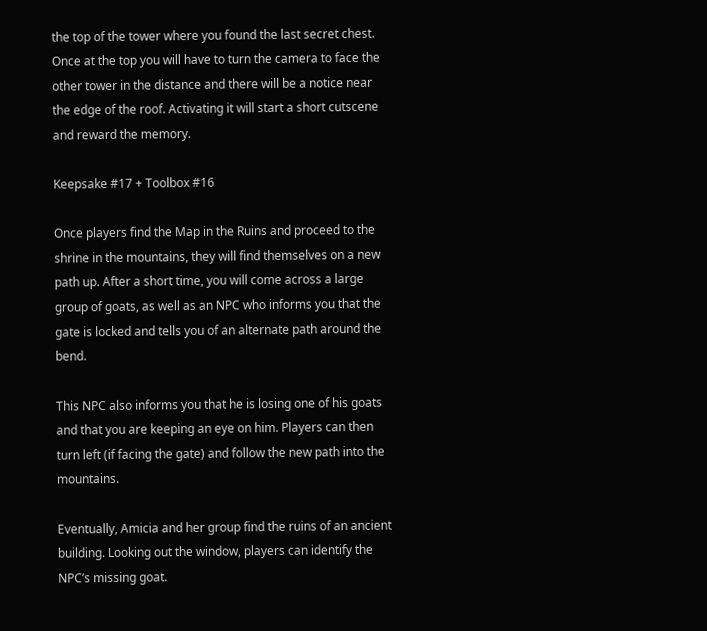the top of the tower where you found the last secret chest. Once at the top you will have to turn the camera to face the other tower in the distance and there will be a notice near the edge of the roof. Activating it will start a short cutscene and reward the memory.

Keepsake #17 + Toolbox #16

Once players find the Map in the Ruins and proceed to the shrine in the mountains, they will find themselves on a new path up. After a short time, you will come across a large group of goats, as well as an NPC who informs you that the gate is locked and tells you of an alternate path around the bend.

This NPC also informs you that he is losing one of his goats and that you are keeping an eye on him. Players can then turn left (if facing the gate) and follow the new path into the mountains.

Eventually, Amicia and her group find the ruins of an ancient building. Looking out the window, players can identify the NPC’s missing goat.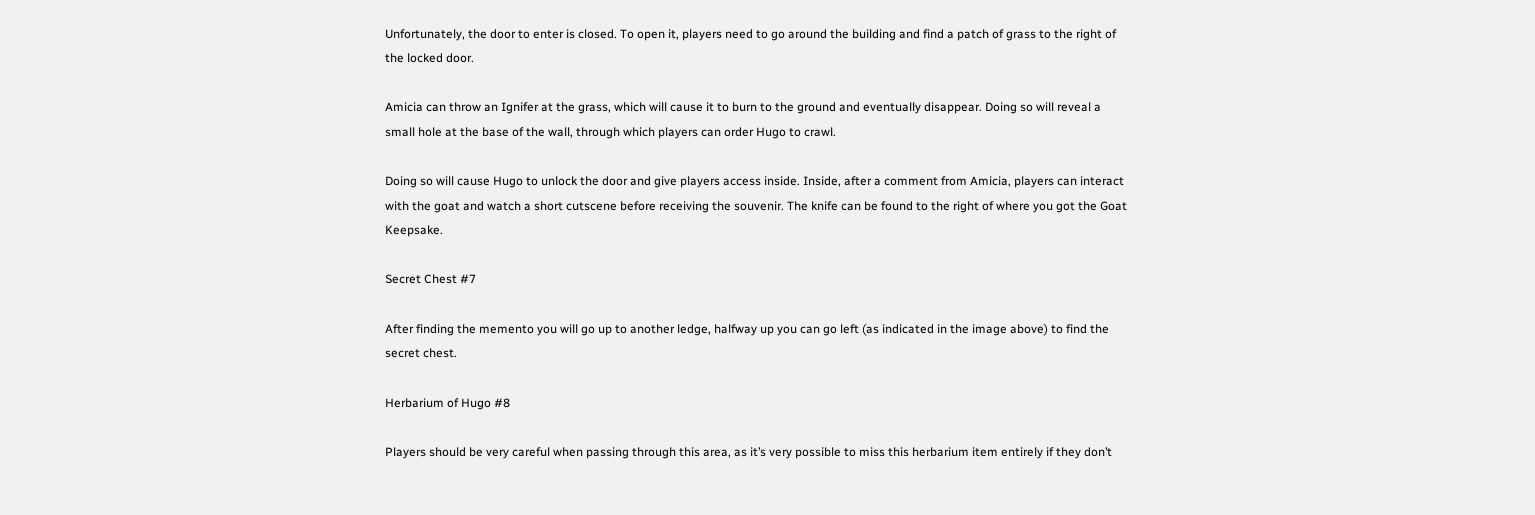Unfortunately, the door to enter is closed. To open it, players need to go around the building and find a patch of grass to the right of the locked door.

Amicia can throw an Ignifer at the grass, which will cause it to burn to the ground and eventually disappear. Doing so will reveal a small hole at the base of the wall, through which players can order Hugo to crawl.

Doing so will cause Hugo to unlock the door and give players access inside. Inside, after a comment from Amicia, players can interact with the goat and watch a short cutscene before receiving the souvenir. The knife can be found to the right of where you got the Goat Keepsake.

Secret Chest #7

After finding the memento you will go up to another ledge, halfway up you can go left (as indicated in the image above) to find the secret chest.

Herbarium of Hugo #8

Players should be very careful when passing through this area, as it’s very possible to miss this herbarium item entirely if they don’t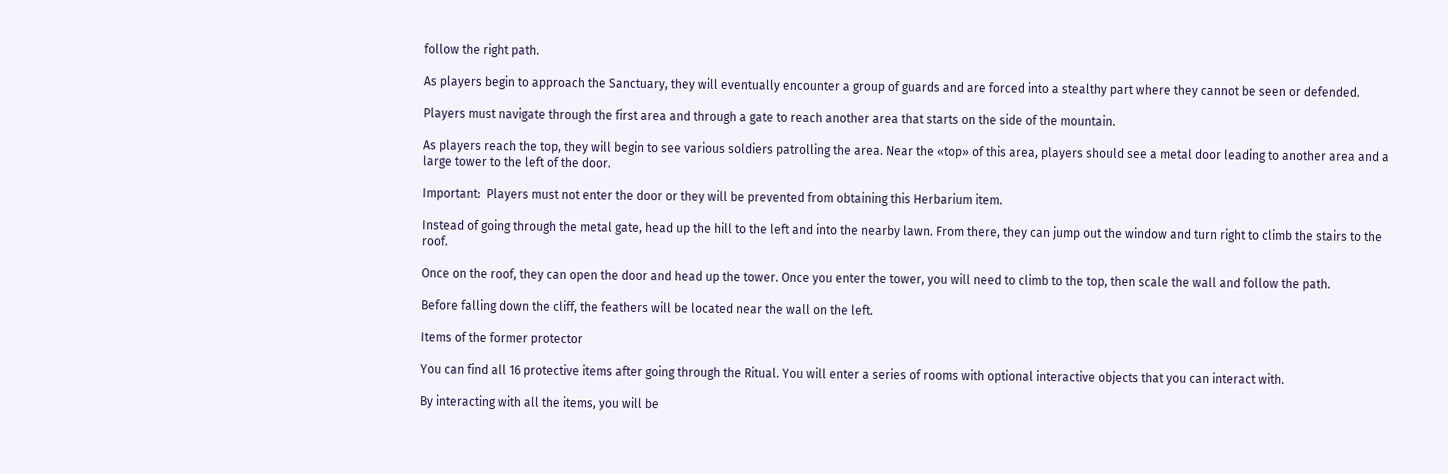follow the right path.

As players begin to approach the Sanctuary, they will eventually encounter a group of guards and are forced into a stealthy part where they cannot be seen or defended.

Players must navigate through the first area and through a gate to reach another area that starts on the side of the mountain.

As players reach the top, they will begin to see various soldiers patrolling the area. Near the «top» of this area, players should see a metal door leading to another area and a large tower to the left of the door.

Important:  Players must not enter the door or they will be prevented from obtaining this Herbarium item.

Instead of going through the metal gate, head up the hill to the left and into the nearby lawn. From there, they can jump out the window and turn right to climb the stairs to the roof.

Once on the roof, they can open the door and head up the tower. Once you enter the tower, you will need to climb to the top, then scale the wall and follow the path.

Before falling down the cliff, the feathers will be located near the wall on the left.

Items of the former protector

You can find all 16 protective items after going through the Ritual. You will enter a series of rooms with optional interactive objects that you can interact with.

By interacting with all the items, you will be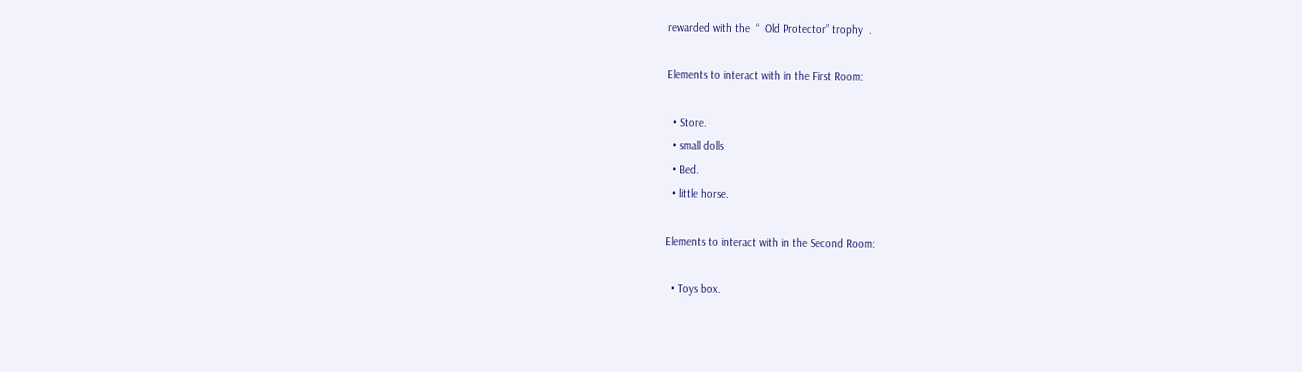rewarded with the  “  Old Protector” trophy  .

Elements to interact with in the First Room:

  • Store.
  • small dolls
  • Bed.
  • little horse.

Elements to interact with in the Second Room:

  • Toys box.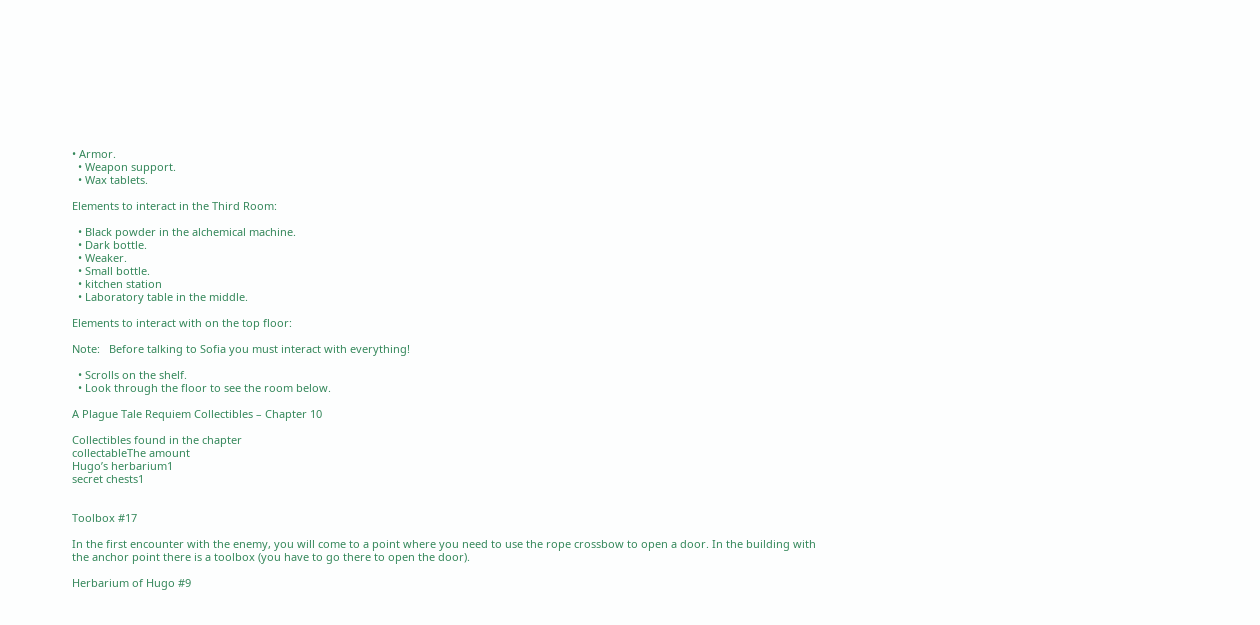• Armor.
  • Weapon support.
  • Wax tablets.

Elements to interact in the Third Room:

  • Black powder in the alchemical machine.
  • Dark bottle.
  • Weaker.
  • Small bottle.
  • kitchen station
  • Laboratory table in the middle.

Elements to interact with on the top floor:

Note:   Before talking to Sofia you must interact with everything!

  • Scrolls on the shelf.
  • Look through the floor to see the room below.

A Plague Tale Requiem Collectibles – Chapter 10

Collectibles found in the chapter
collectableThe amount
Hugo’s herbarium1
secret chests1


Toolbox #17

In the first encounter with the enemy, you will come to a point where you need to use the rope crossbow to open a door. In the building with the anchor point there is a toolbox (you have to go there to open the door).

Herbarium of Hugo #9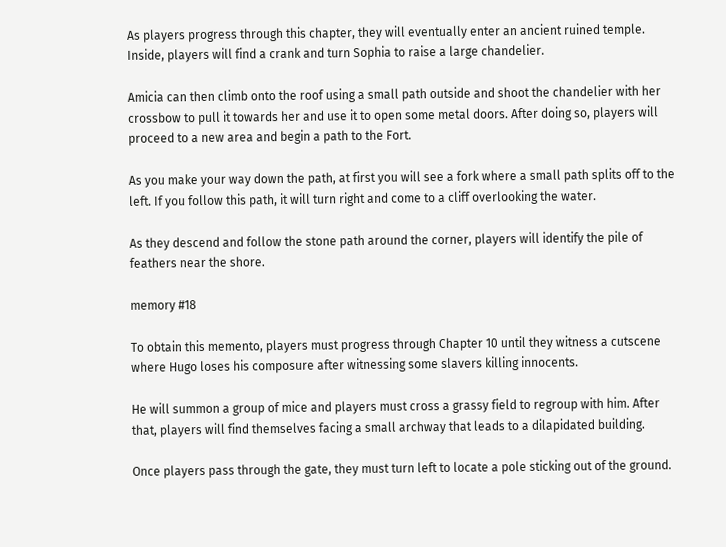As players progress through this chapter, they will eventually enter an ancient ruined temple. Inside, players will find a crank and turn Sophia to raise a large chandelier.

Amicia can then climb onto the roof using a small path outside and shoot the chandelier with her crossbow to pull it towards her and use it to open some metal doors. After doing so, players will proceed to a new area and begin a path to the Fort.

As you make your way down the path, at first you will see a fork where a small path splits off to the left. If you follow this path, it will turn right and come to a cliff overlooking the water.

As they descend and follow the stone path around the corner, players will identify the pile of feathers near the shore.

memory #18

To obtain this memento, players must progress through Chapter 10 until they witness a cutscene where Hugo loses his composure after witnessing some slavers killing innocents.

He will summon a group of mice and players must cross a grassy field to regroup with him. After that, players will find themselves facing a small archway that leads to a dilapidated building.

Once players pass through the gate, they must turn left to locate a pole sticking out of the ground.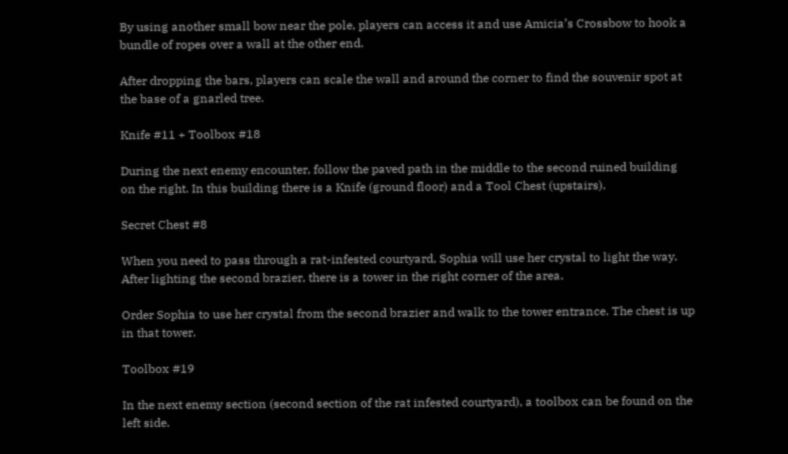By using another small bow near the pole, players can access it and use Amicia’s Crossbow to hook a bundle of ropes over a wall at the other end.

After dropping the bars, players can scale the wall and around the corner to find the souvenir spot at the base of a gnarled tree.

Knife #11 + Toolbox #18

During the next enemy encounter, follow the paved path in the middle to the second ruined building on the right. In this building there is a Knife (ground floor) and a Tool Chest (upstairs).

Secret Chest #8

When you need to pass through a rat-infested courtyard, Sophia will use her crystal to light the way. After lighting the second brazier, there is a tower in the right corner of the area.

Order Sophia to use her crystal from the second brazier and walk to the tower entrance. The chest is up in that tower.

Toolbox #19

In the next enemy section (second section of the rat infested courtyard), a toolbox can be found on the left side.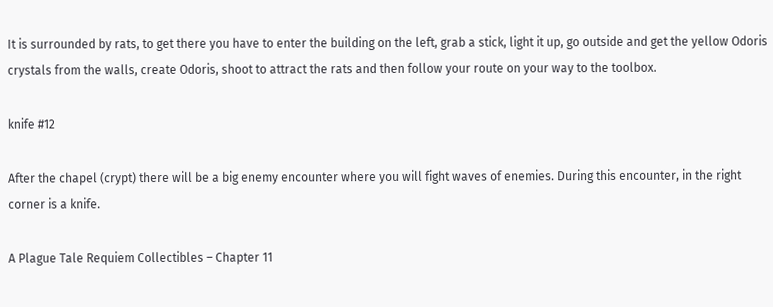It is surrounded by rats, to get there you have to enter the building on the left, grab a stick, light it up, go outside and get the yellow Odoris crystals from the walls, create Odoris, shoot to attract the rats and then follow your route on your way to the toolbox.

knife #12

After the chapel (crypt) there will be a big enemy encounter where you will fight waves of enemies. During this encounter, in the right corner is a knife.

A Plague Tale Requiem Collectibles – Chapter 11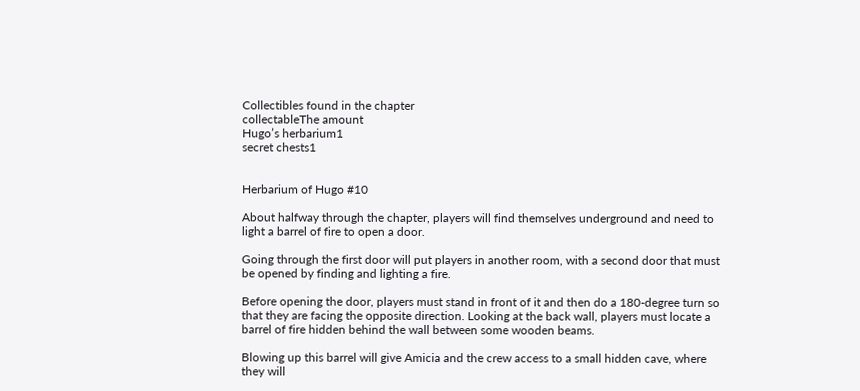Collectibles found in the chapter
collectableThe amount
Hugo’s herbarium1
secret chests1


Herbarium of Hugo #10

About halfway through the chapter, players will find themselves underground and need to light a barrel of fire to open a door.

Going through the first door will put players in another room, with a second door that must be opened by finding and lighting a fire.

Before opening the door, players must stand in front of it and then do a 180-degree turn so that they are facing the opposite direction. Looking at the back wall, players must locate a barrel of fire hidden behind the wall between some wooden beams.

Blowing up this barrel will give Amicia and the crew access to a small hidden cave, where they will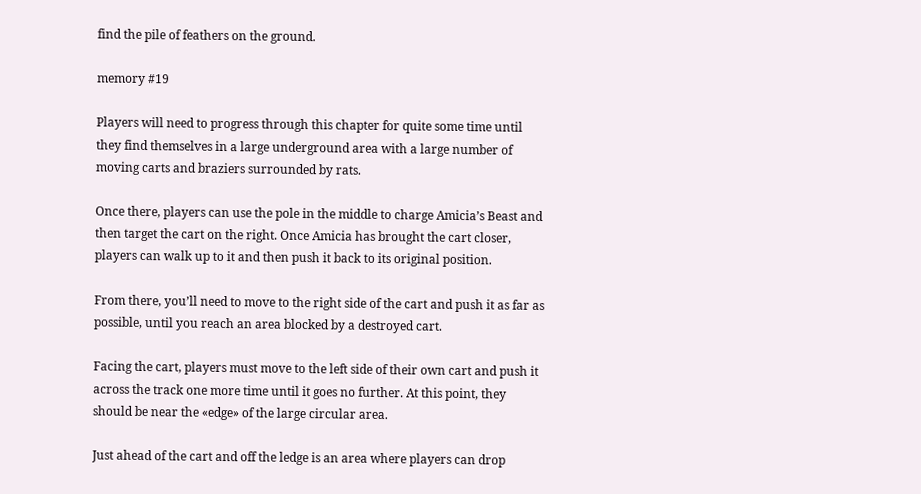find the pile of feathers on the ground.

memory #19

Players will need to progress through this chapter for quite some time until they find themselves in a large underground area with a large number of moving carts and braziers surrounded by rats.

Once there, players can use the pole in the middle to charge Amicia’s Beast and then target the cart on the right. Once Amicia has brought the cart closer, players can walk up to it and then push it back to its original position.

From there, you’ll need to move to the right side of the cart and push it as far as possible, until you reach an area blocked by a destroyed cart.

Facing the cart, players must move to the left side of their own cart and push it across the track one more time until it goes no further. At this point, they should be near the «edge» of the large circular area.

Just ahead of the cart and off the ledge is an area where players can drop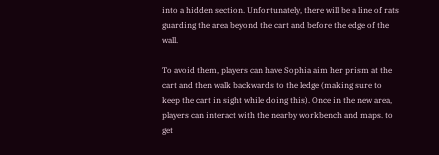into a hidden section. Unfortunately, there will be a line of rats guarding the area beyond the cart and before the edge of the wall.

To avoid them, players can have Sophia aim her prism at the cart and then walk backwards to the ledge (making sure to keep the cart in sight while doing this). Once in the new area, players can interact with the nearby workbench and maps. to get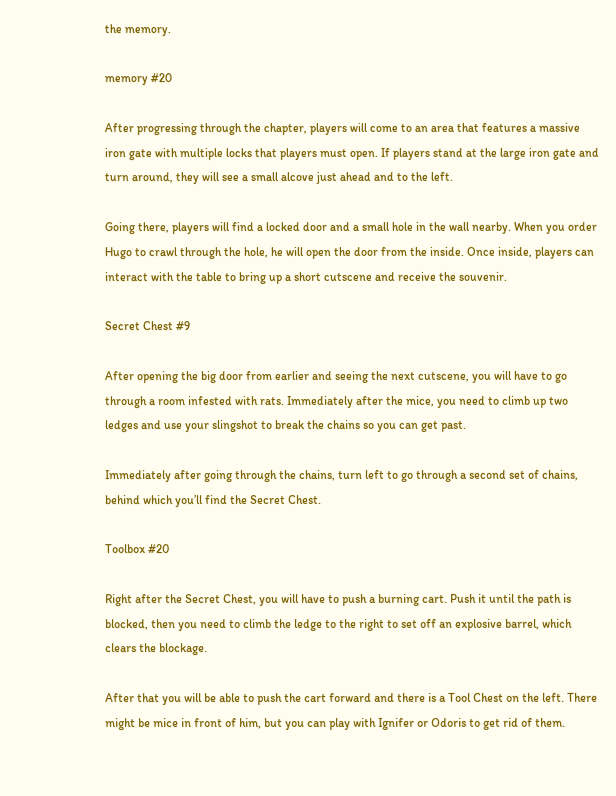the memory.

memory #20

After progressing through the chapter, players will come to an area that features a massive iron gate with multiple locks that players must open. If players stand at the large iron gate and turn around, they will see a small alcove just ahead and to the left.

Going there, players will find a locked door and a small hole in the wall nearby. When you order Hugo to crawl through the hole, he will open the door from the inside. Once inside, players can interact with the table to bring up a short cutscene and receive the souvenir.

Secret Chest #9

After opening the big door from earlier and seeing the next cutscene, you will have to go through a room infested with rats. Immediately after the mice, you need to climb up two ledges and use your slingshot to break the chains so you can get past.

Immediately after going through the chains, turn left to go through a second set of chains, behind which you’ll find the Secret Chest.

Toolbox #20

Right after the Secret Chest, you will have to push a burning cart. Push it until the path is blocked, then you need to climb the ledge to the right to set off an explosive barrel, which clears the blockage.

After that you will be able to push the cart forward and there is a Tool Chest on the left. There might be mice in front of him, but you can play with Ignifer or Odoris to get rid of them.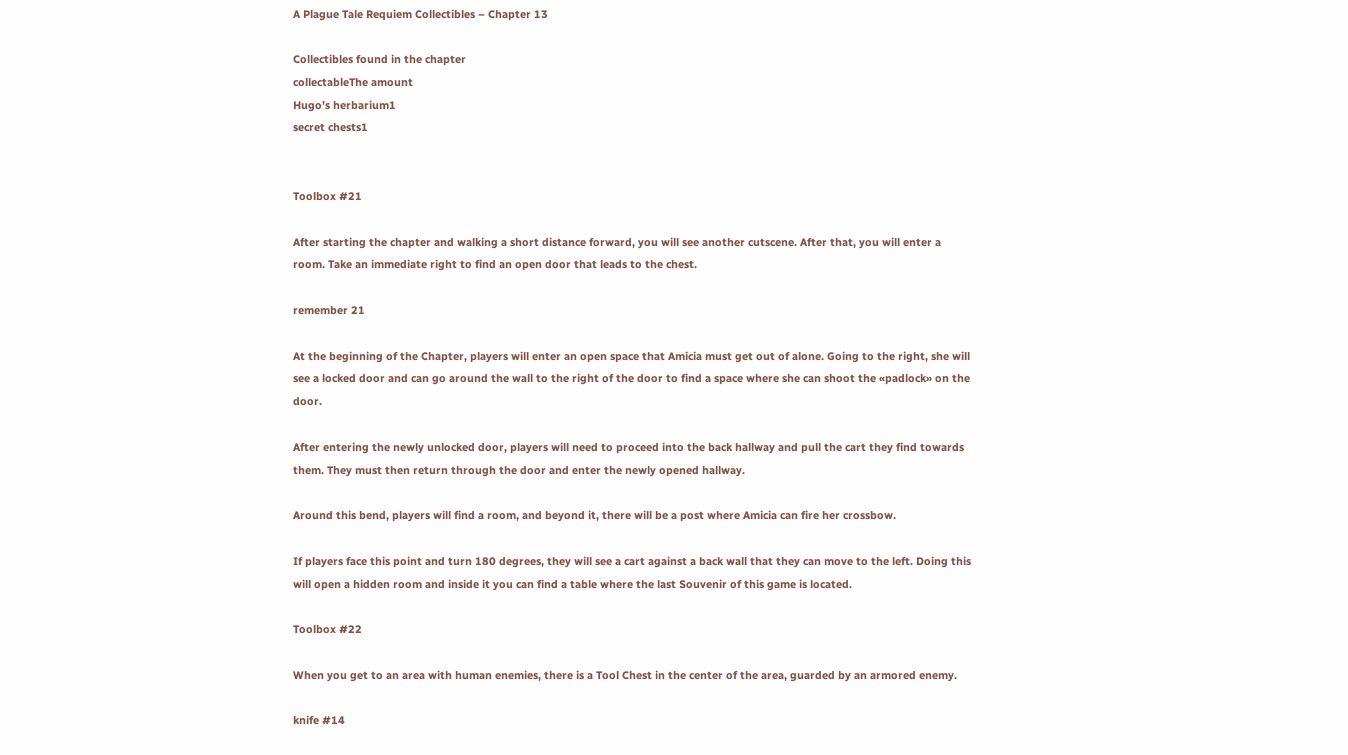A Plague Tale Requiem Collectibles – Chapter 13

Collectibles found in the chapter
collectableThe amount
Hugo’s herbarium1
secret chests1


Toolbox #21

After starting the chapter and walking a short distance forward, you will see another cutscene. After that, you will enter a room. Take an immediate right to find an open door that leads to the chest.

remember 21

At the beginning of the Chapter, players will enter an open space that Amicia must get out of alone. Going to the right, she will see a locked door and can go around the wall to the right of the door to find a space where she can shoot the «padlock» on the door.

After entering the newly unlocked door, players will need to proceed into the back hallway and pull the cart they find towards them. They must then return through the door and enter the newly opened hallway.

Around this bend, players will find a room, and beyond it, there will be a post where Amicia can fire her crossbow.

If players face this point and turn 180 degrees, they will see a cart against a back wall that they can move to the left. Doing this will open a hidden room and inside it you can find a table where the last Souvenir of this game is located.

Toolbox #22

When you get to an area with human enemies, there is a Tool Chest in the center of the area, guarded by an armored enemy.

knife #14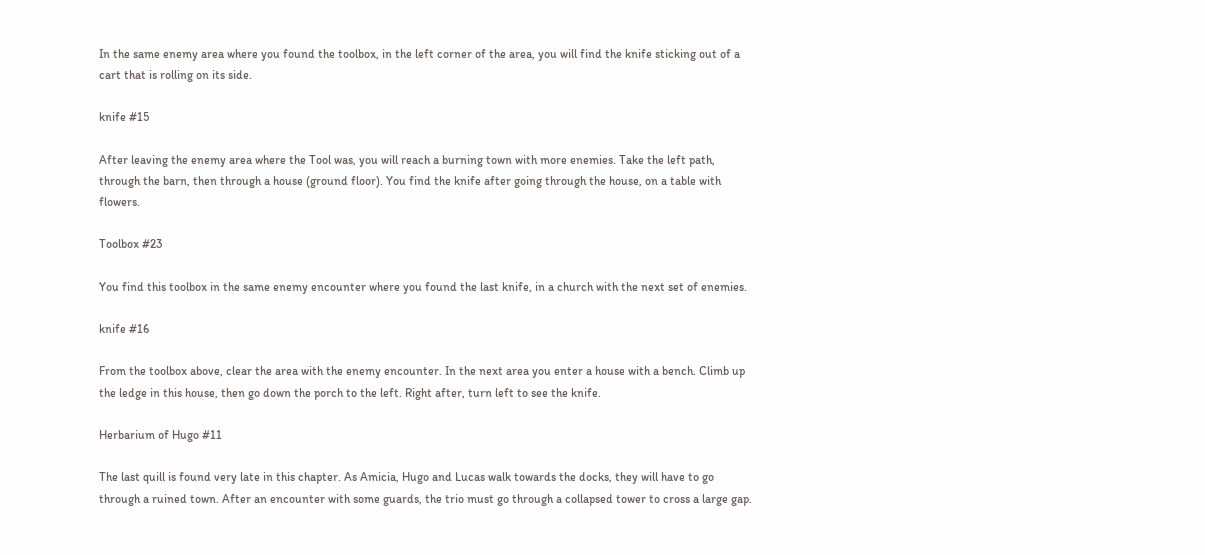In the same enemy area where you found the toolbox, in the left corner of the area, you will find the knife sticking out of a cart that is rolling on its side.

knife #15

After leaving the enemy area where the Tool was, you will reach a burning town with more enemies. Take the left path, through the barn, then through a house (ground floor). You find the knife after going through the house, on a table with flowers.

Toolbox #23

You find this toolbox in the same enemy encounter where you found the last knife, in a church with the next set of enemies.

knife #16

From the toolbox above, clear the area with the enemy encounter. In the next area you enter a house with a bench. Climb up the ledge in this house, then go down the porch to the left. Right after, turn left to see the knife.

Herbarium of Hugo #11

The last quill is found very late in this chapter. As Amicia, Hugo and Lucas walk towards the docks, they will have to go through a ruined town. After an encounter with some guards, the trio must go through a collapsed tower to cross a large gap.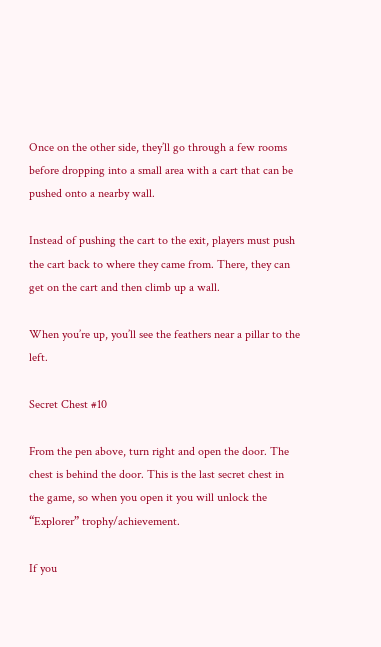Once on the other side, they’ll go through a few rooms before dropping into a small area with a cart that can be pushed onto a nearby wall.

Instead of pushing the cart to the exit, players must push the cart back to where they came from. There, they can get on the cart and then climb up a wall.

When you’re up, you’ll see the feathers near a pillar to the left.

Secret Chest #10

From the pen above, turn right and open the door. The chest is behind the door. This is the last secret chest in the game, so when you open it you will unlock the  “Explorer” trophy/achievement.

If you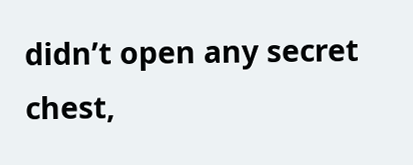didn’t open any secret chest,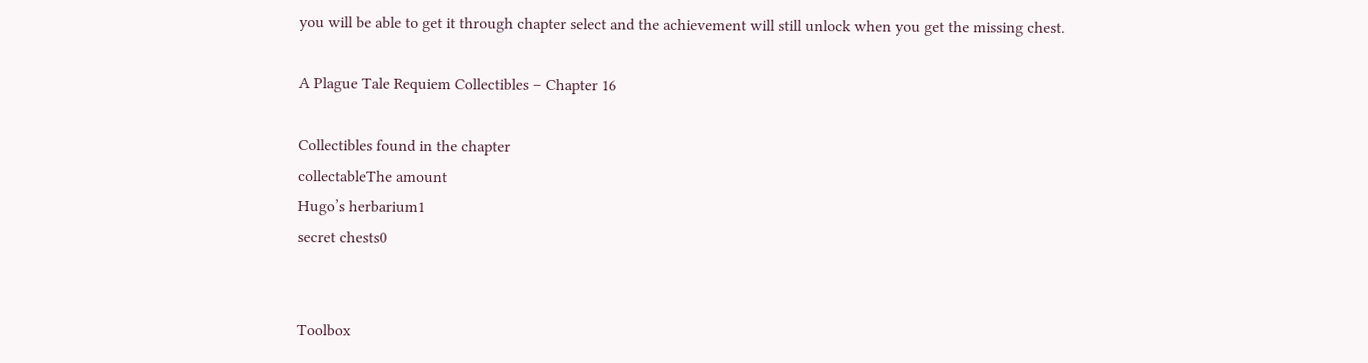you will be able to get it through chapter select and the achievement will still unlock when you get the missing chest.

A Plague Tale Requiem Collectibles – Chapter 16

Collectibles found in the chapter
collectableThe amount
Hugo’s herbarium1
secret chests0


Toolbox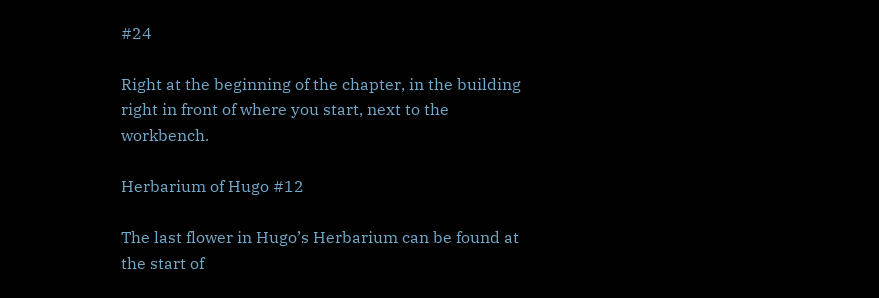#24

Right at the beginning of the chapter, in the building right in front of where you start, next to the workbench.

Herbarium of Hugo #12

The last flower in Hugo’s Herbarium can be found at the start of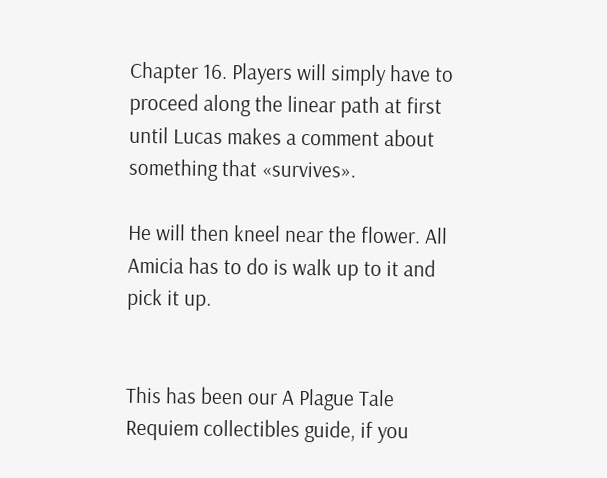Chapter 16. Players will simply have to proceed along the linear path at first until Lucas makes a comment about something that «survives».

He will then kneel near the flower. All Amicia has to do is walk up to it and pick it up.


This has been our A Plague Tale Requiem collectibles guide, if you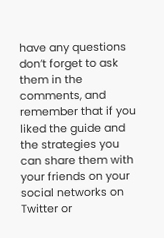have any questions don’t forget to ask them in the comments, and remember that if you liked the guide and the strategies you can share them with your friends on your social networks on Twitter or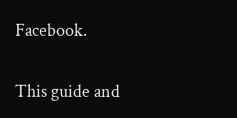Facebook.

This guide and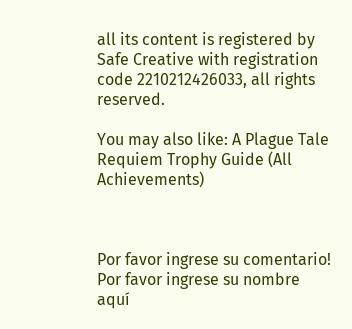all its content is registered by Safe Creative with registration code 2210212426033, all rights reserved.

You may also like: A Plague Tale Requiem Trophy Guide (All Achievements)



Por favor ingrese su comentario!
Por favor ingrese su nombre aquí